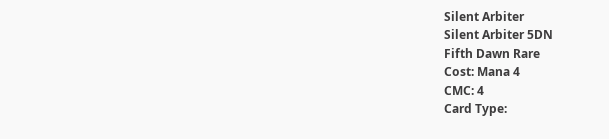Silent Arbiter
Silent Arbiter 5DN
Fifth Dawn Rare
Cost: Mana 4
CMC: 4
Card Type: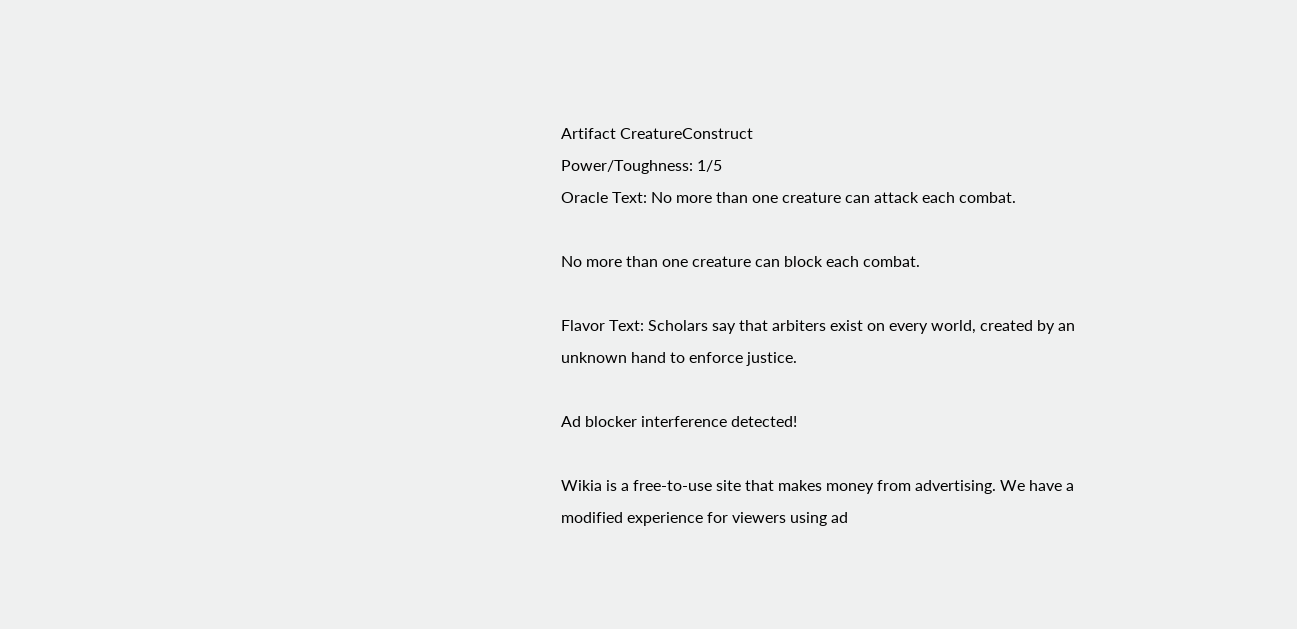Artifact CreatureConstruct
Power/Toughness: 1/5
Oracle Text: No more than one creature can attack each combat.

No more than one creature can block each combat.

Flavor Text: Scholars say that arbiters exist on every world, created by an unknown hand to enforce justice.

Ad blocker interference detected!

Wikia is a free-to-use site that makes money from advertising. We have a modified experience for viewers using ad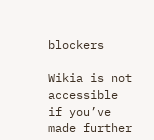blockers

Wikia is not accessible if you’ve made further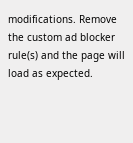modifications. Remove the custom ad blocker rule(s) and the page will load as expected.